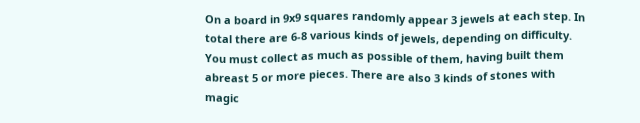On a board in 9x9 squares randomly appear 3 jewels at each step. In total there are 6-8 various kinds of jewels, depending on difficulty. You must collect as much as possible of them, having built them abreast 5 or more pieces. There are also 3 kinds of stones with magic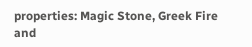properties: Magic Stone, Greek Fire and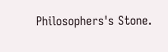Philosophers's Stone.